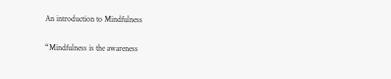An introduction to Mindfulness

“Mindfulness is the awareness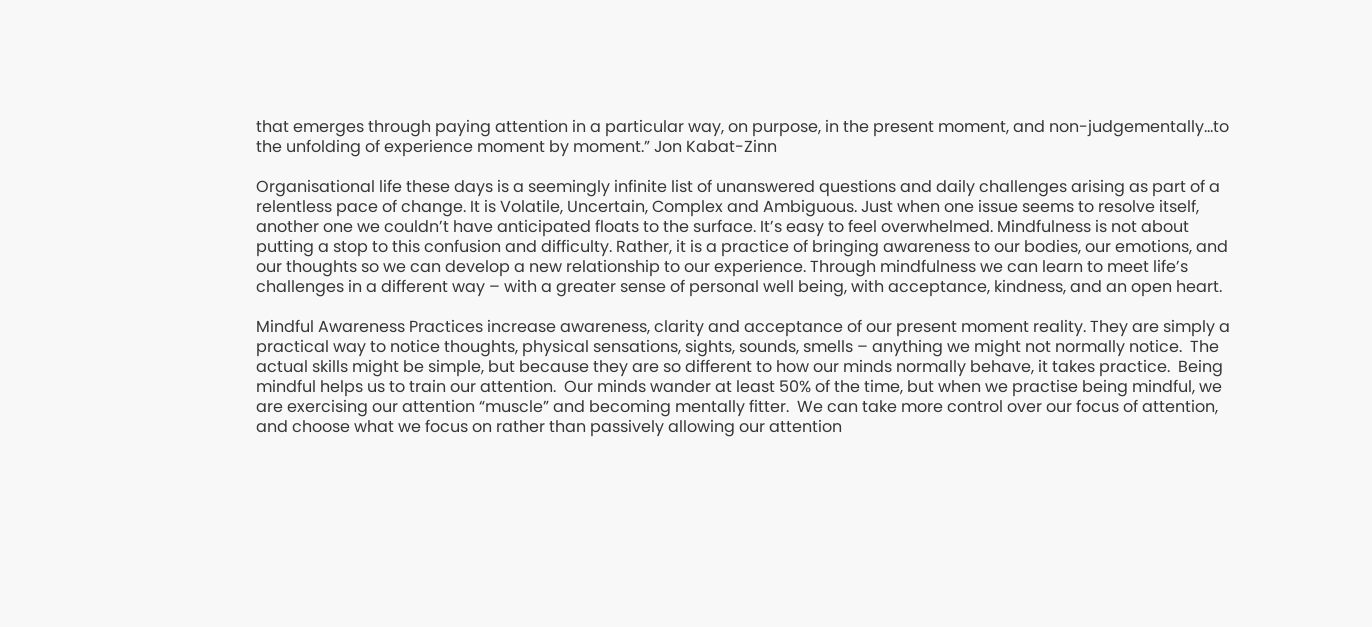that emerges through paying attention in a particular way, on purpose, in the present moment, and non-judgementally…to the unfolding of experience moment by moment.” Jon Kabat-Zinn

Organisational life these days is a seemingly infinite list of unanswered questions and daily challenges arising as part of a relentless pace of change. It is Volatile, Uncertain, Complex and Ambiguous. Just when one issue seems to resolve itself, another one we couldn’t have anticipated floats to the surface. It’s easy to feel overwhelmed. Mindfulness is not about putting a stop to this confusion and difficulty. Rather, it is a practice of bringing awareness to our bodies, our emotions, and our thoughts so we can develop a new relationship to our experience. Through mindfulness we can learn to meet life’s challenges in a different way – with a greater sense of personal well being, with acceptance, kindness, and an open heart.

Mindful Awareness Practices increase awareness, clarity and acceptance of our present moment reality. They are simply a practical way to notice thoughts, physical sensations, sights, sounds, smells – anything we might not normally notice.  The actual skills might be simple, but because they are so different to how our minds normally behave, it takes practice.  Being mindful helps us to train our attention.  Our minds wander at least 50% of the time, but when we practise being mindful, we are exercising our attention “muscle” and becoming mentally fitter.  We can take more control over our focus of attention, and choose what we focus on rather than passively allowing our attention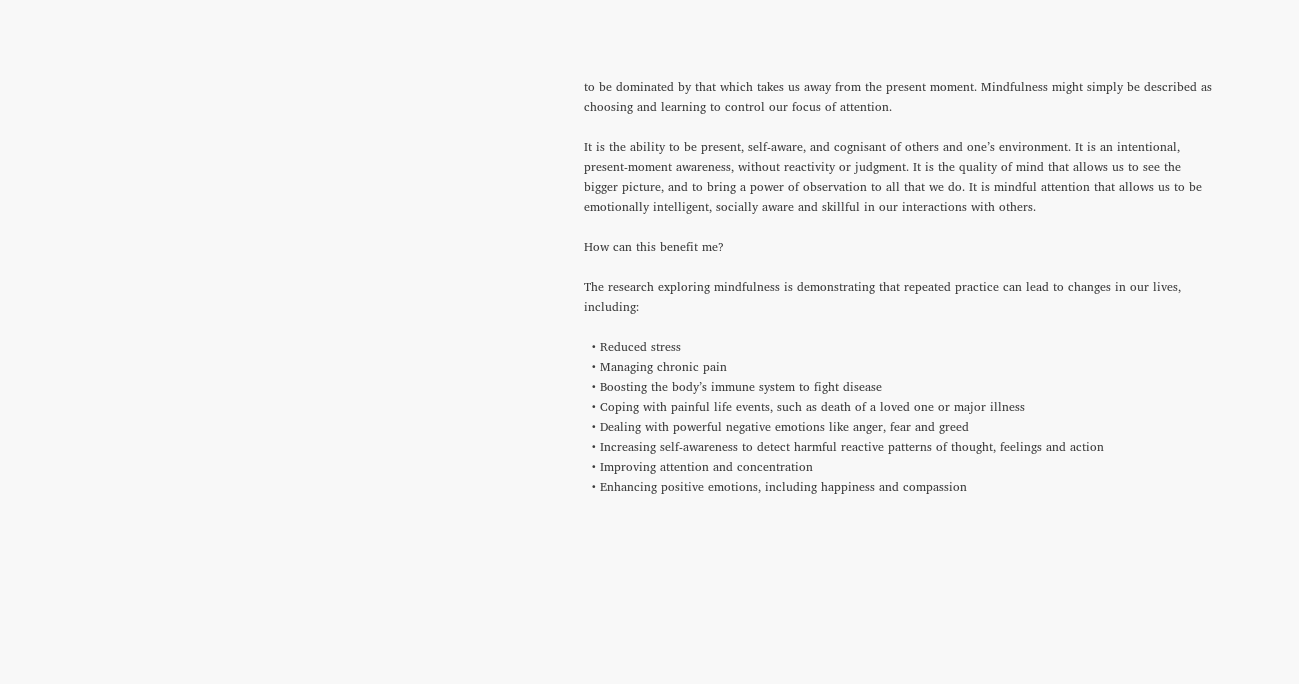to be dominated by that which takes us away from the present moment. Mindfulness might simply be described as choosing and learning to control our focus of attention.

It is the ability to be present, self-aware, and cognisant of others and one’s environment. It is an intentional, present-moment awareness, without reactivity or judgment. It is the quality of mind that allows us to see the bigger picture, and to bring a power of observation to all that we do. It is mindful attention that allows us to be emotionally intelligent, socially aware and skillful in our interactions with others.

How can this benefit me?

The research exploring mindfulness is demonstrating that repeated practice can lead to changes in our lives, including:

  • Reduced stress
  • Managing chronic pain
  • Boosting the body’s immune system to fight disease
  • Coping with painful life events, such as death of a loved one or major illness
  • Dealing with powerful negative emotions like anger, fear and greed
  • Increasing self-awareness to detect harmful reactive patterns of thought, feelings and action
  • Improving attention and concentration
  • Enhancing positive emotions, including happiness and compassion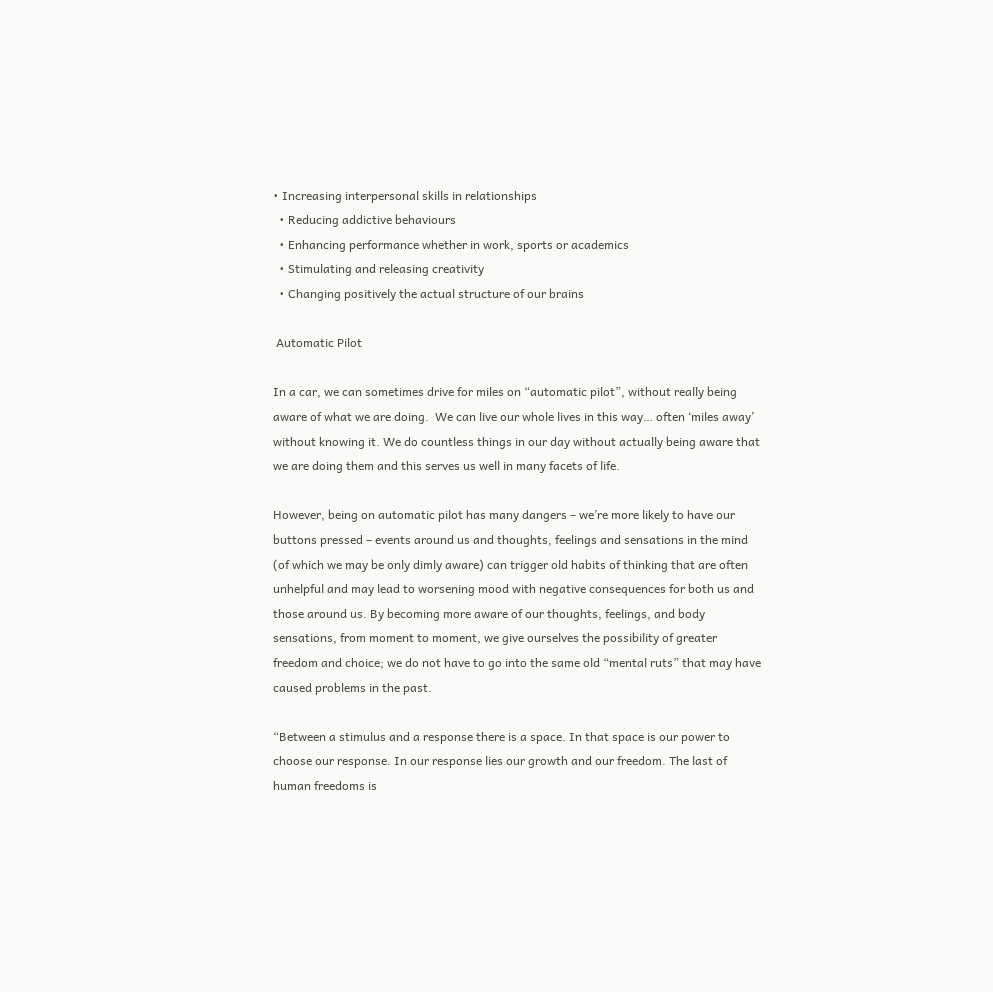• Increasing interpersonal skills in relationships
  • Reducing addictive behaviours
  • Enhancing performance whether in work, sports or academics
  • Stimulating and releasing creativity
  • Changing positively the actual structure of our brains

 Automatic Pilot

In a car, we can sometimes drive for miles on “automatic pilot”, without really being aware of what we are doing.  We can live our whole lives in this way… often ‘miles away’ without knowing it. We do countless things in our day without actually being aware that we are doing them and this serves us well in many facets of life.

However, being on automatic pilot has many dangers – we’re more likely to have our buttons pressed – events around us and thoughts, feelings and sensations in the mind (of which we may be only dimly aware) can trigger old habits of thinking that are often unhelpful and may lead to worsening mood with negative consequences for both us and those around us. By becoming more aware of our thoughts, feelings, and body sensations, from moment to moment, we give ourselves the possibility of greater freedom and choice; we do not have to go into the same old “mental ruts” that may have caused problems in the past.

“Between a stimulus and a response there is a space. In that space is our power to choose our response. In our response lies our growth and our freedom. The last of human freedoms is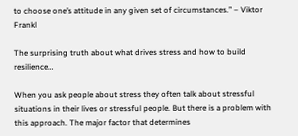to choose one’s attitude in any given set of circumstances.” – Viktor Frankl

The surprising truth about what drives stress and how to build resilience…

When you ask people about stress they often talk about stressful situations in their lives or stressful people. But there is a problem with this approach. The major factor that determines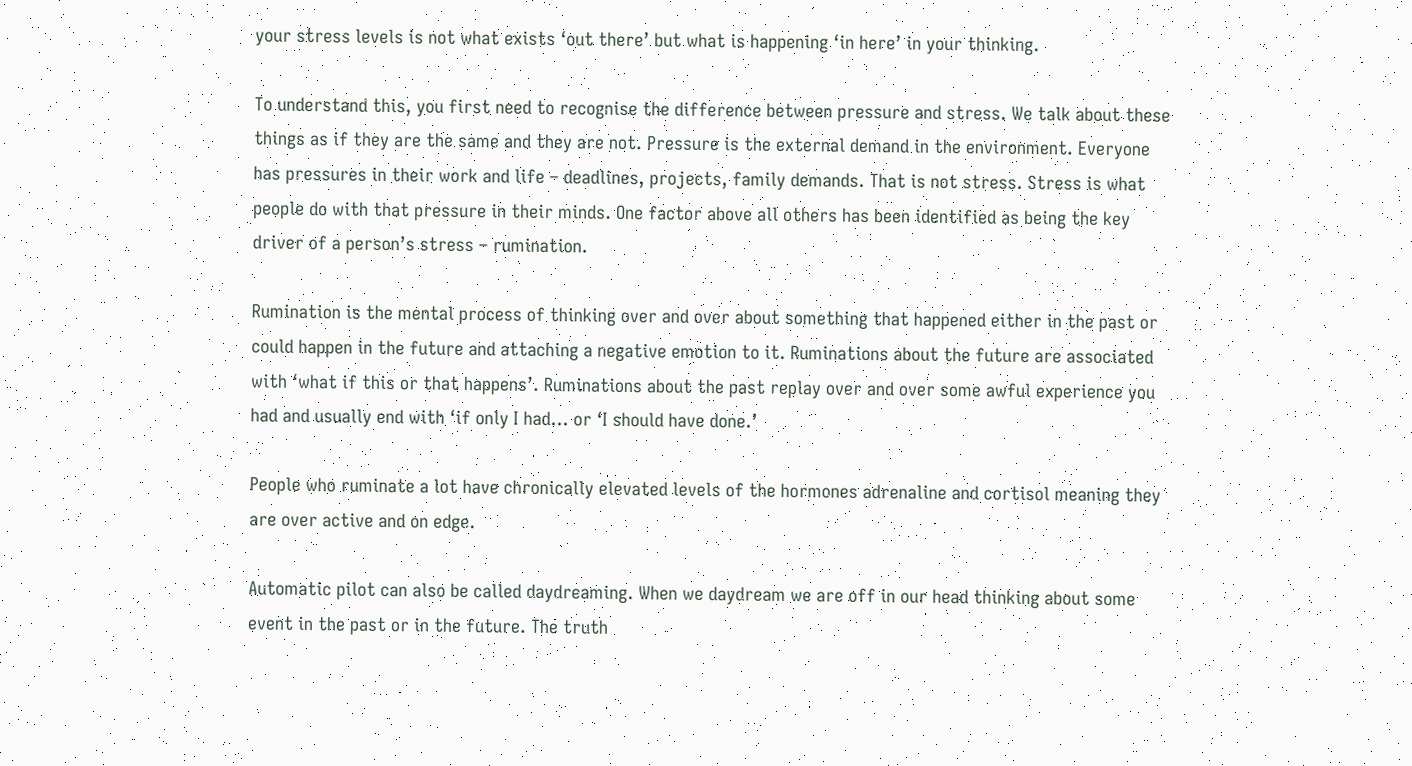your stress levels is not what exists ‘out there’ but what is happening ‘in here’ in your thinking.

To understand this, you first need to recognise the difference between pressure and stress. We talk about these things as if they are the same and they are not. Pressure is the external demand in the environment. Everyone has pressures in their work and life – deadlines, projects, family demands. That is not stress. Stress is what people do with that pressure in their minds. One factor above all others has been identified as being the key driver of a person’s stress – rumination.

Rumination is the mental process of thinking over and over about something that happened either in the past or could happen in the future and attaching a negative emotion to it. Ruminations about the future are associated with ‘what if this or that happens’. Ruminations about the past replay over and over some awful experience you had and usually end with ‘if only I had… or ‘I should have done.’

People who ruminate a lot have chronically elevated levels of the hormones adrenaline and cortisol meaning they are over active and on edge.

Automatic pilot can also be called daydreaming. When we daydream we are off in our head thinking about some event in the past or in the future. The truth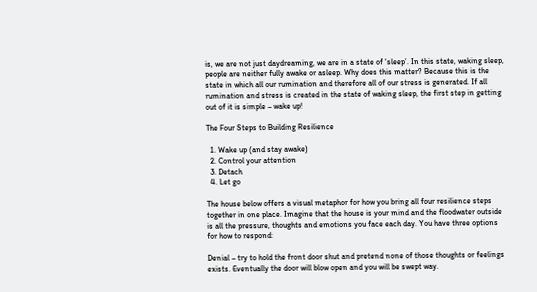is, we are not just daydreaming, we are in a state of ‘sleep’. In this state, waking sleep, people are neither fully awake or asleep. Why does this matter? Because this is the state in which all our rumination and therefore all of our stress is generated. If all rumination and stress is created in the state of waking sleep, the first step in getting out of it is simple – wake up!

The Four Steps to Building Resilience

  1. Wake up (and stay awake)
  2. Control your attention
  3. Detach
  4. Let go

The house below offers a visual metaphor for how you bring all four resilience steps together in one place. Imagine that the house is your mind and the floodwater outside is all the pressure, thoughts and emotions you face each day. You have three options for how to respond:

Denial – try to hold the front door shut and pretend none of those thoughts or feelings exists. Eventually the door will blow open and you will be swept way.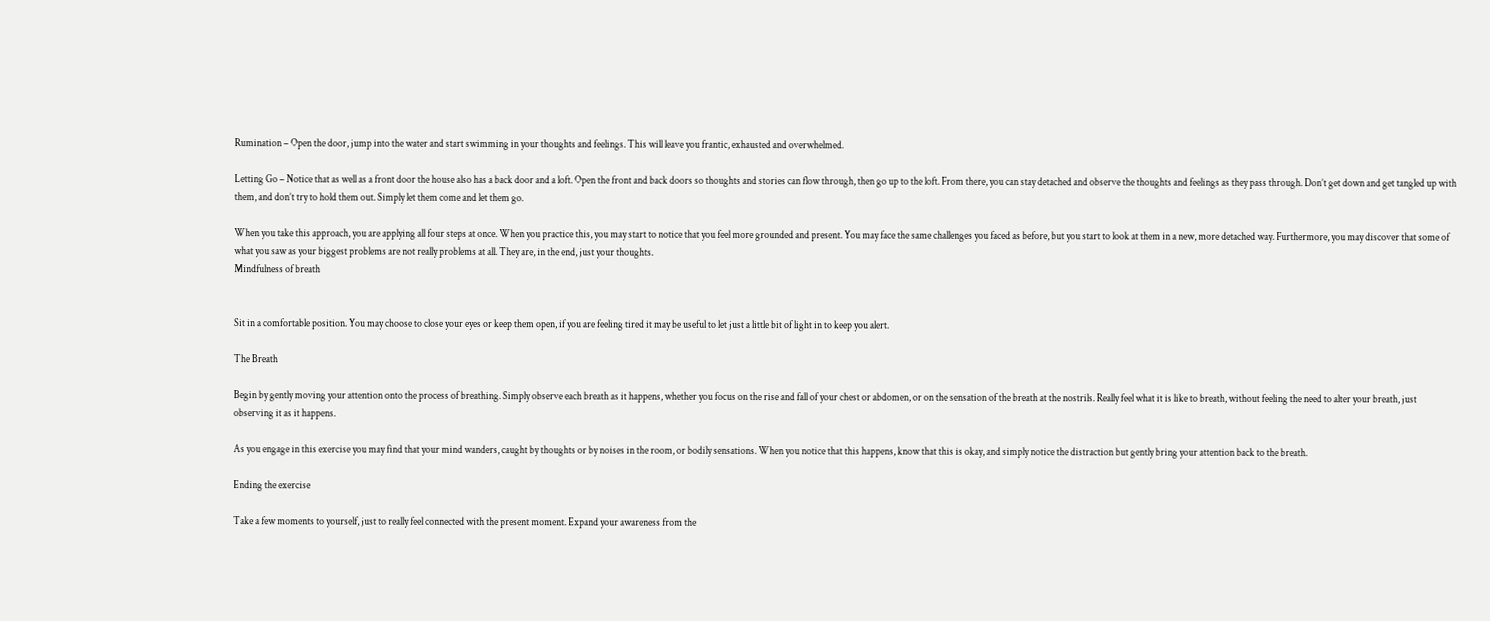Rumination – Open the door, jump into the water and start swimming in your thoughts and feelings. This will leave you frantic, exhausted and overwhelmed.

Letting Go – Notice that as well as a front door the house also has a back door and a loft. Open the front and back doors so thoughts and stories can flow through, then go up to the loft. From there, you can stay detached and observe the thoughts and feelings as they pass through. Don’t get down and get tangled up with them, and don’t try to hold them out. Simply let them come and let them go.

When you take this approach, you are applying all four steps at once. When you practice this, you may start to notice that you feel more grounded and present. You may face the same challenges you faced as before, but you start to look at them in a new, more detached way. Furthermore, you may discover that some of what you saw as your biggest problems are not really problems at all. They are, in the end, just your thoughts.
Mindfulness of breath


Sit in a comfortable position. You may choose to close your eyes or keep them open, if you are feeling tired it may be useful to let just a little bit of light in to keep you alert.

The Breath

Begin by gently moving your attention onto the process of breathing. Simply observe each breath as it happens, whether you focus on the rise and fall of your chest or abdomen, or on the sensation of the breath at the nostrils. Really feel what it is like to breath, without feeling the need to alter your breath, just observing it as it happens.

As you engage in this exercise you may find that your mind wanders, caught by thoughts or by noises in the room, or bodily sensations. When you notice that this happens, know that this is okay, and simply notice the distraction but gently bring your attention back to the breath.

Ending the exercise

Take a few moments to yourself, just to really feel connected with the present moment. Expand your awareness from the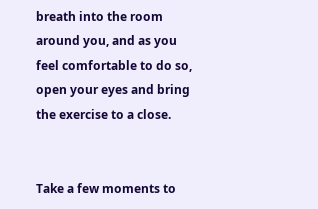breath into the room around you, and as you feel comfortable to do so, open your eyes and bring the exercise to a close.


Take a few moments to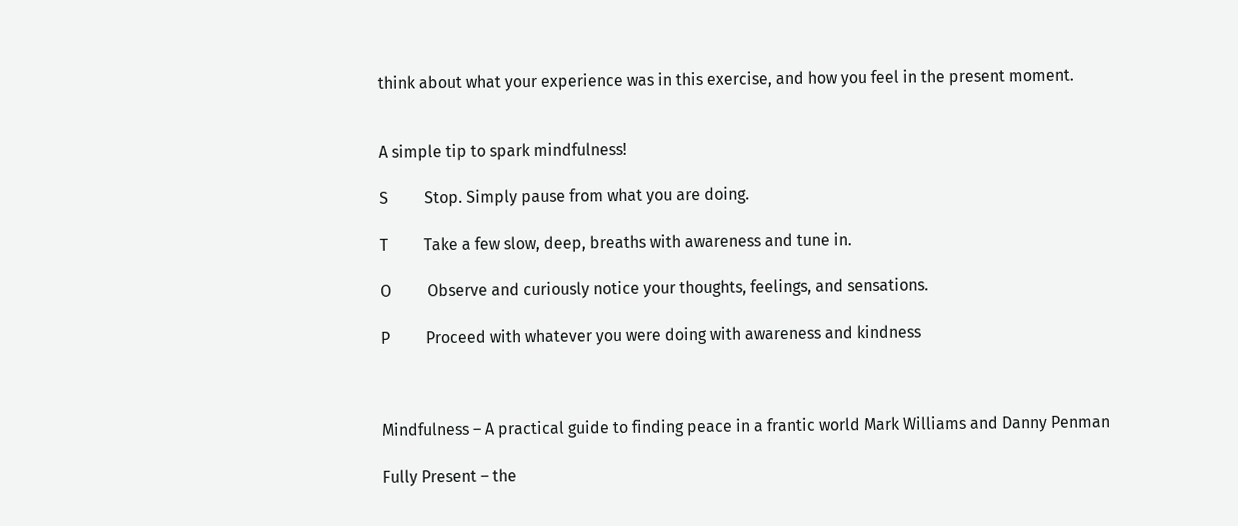think about what your experience was in this exercise, and how you feel in the present moment.


A simple tip to spark mindfulness!

S         Stop. Simply pause from what you are doing.

T         Take a few slow, deep, breaths with awareness and tune in.

O         Observe and curiously notice your thoughts, feelings, and sensations.

P         Proceed with whatever you were doing with awareness and kindness



Mindfulness – A practical guide to finding peace in a frantic world Mark Williams and Danny Penman

Fully Present – the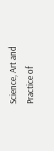Science, Art and Practice of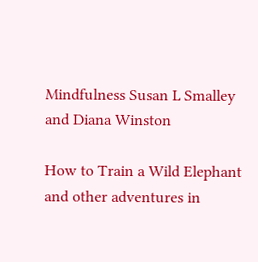Mindfulness Susan L Smalley and Diana Winston

How to Train a Wild Elephant and other adventures in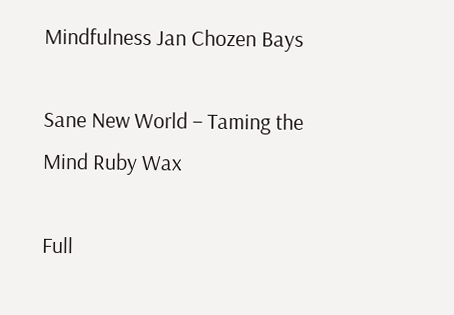Mindfulness Jan Chozen Bays

Sane New World – Taming the Mind Ruby Wax

Full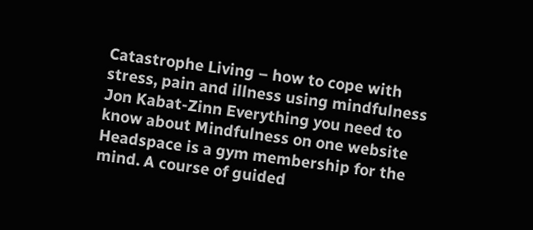Catastrophe Living – how to cope with stress, pain and illness using mindfulness Jon Kabat-Zinn Everything you need to know about Mindfulness on one website Headspace is a gym membership for the mind. A course of guided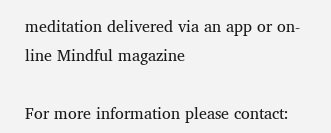meditation delivered via an app or on-line Mindful magazine

For more information please contact: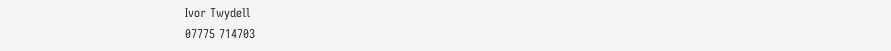Ivor Twydell
07775 714703